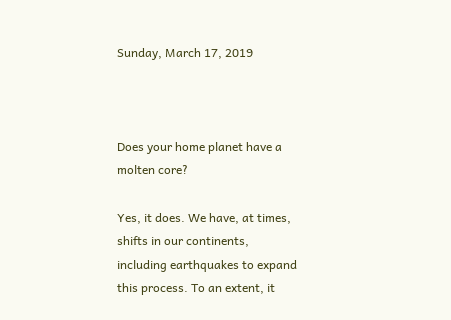Sunday, March 17, 2019



Does your home planet have a molten core?

Yes, it does. We have, at times, shifts in our continents, including earthquakes to expand this process. To an extent, it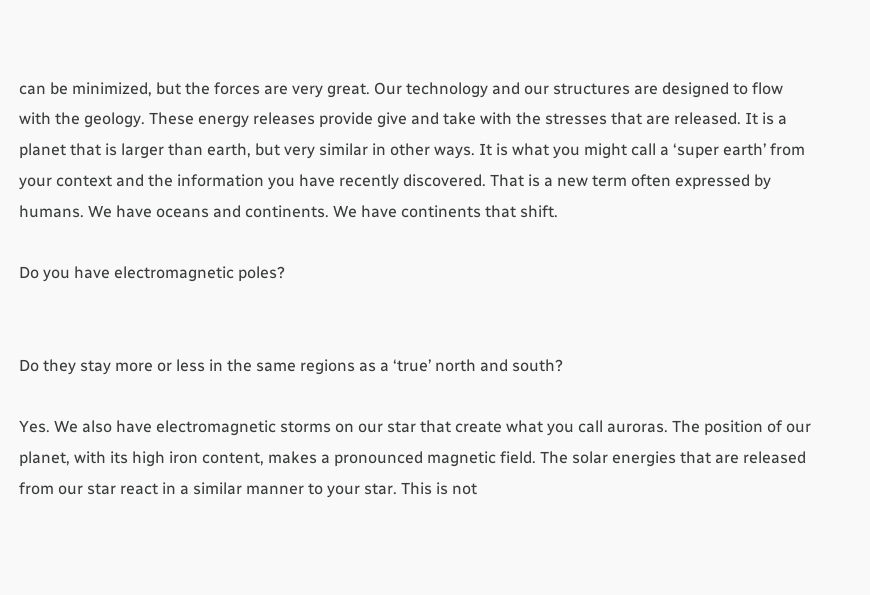can be minimized, but the forces are very great. Our technology and our structures are designed to flow with the geology. These energy releases provide give and take with the stresses that are released. It is a planet that is larger than earth, but very similar in other ways. It is what you might call a ‘super earth’ from your context and the information you have recently discovered. That is a new term often expressed by humans. We have oceans and continents. We have continents that shift.

Do you have electromagnetic poles?


Do they stay more or less in the same regions as a ‘true’ north and south?

Yes. We also have electromagnetic storms on our star that create what you call auroras. The position of our planet, with its high iron content, makes a pronounced magnetic field. The solar energies that are released from our star react in a similar manner to your star. This is not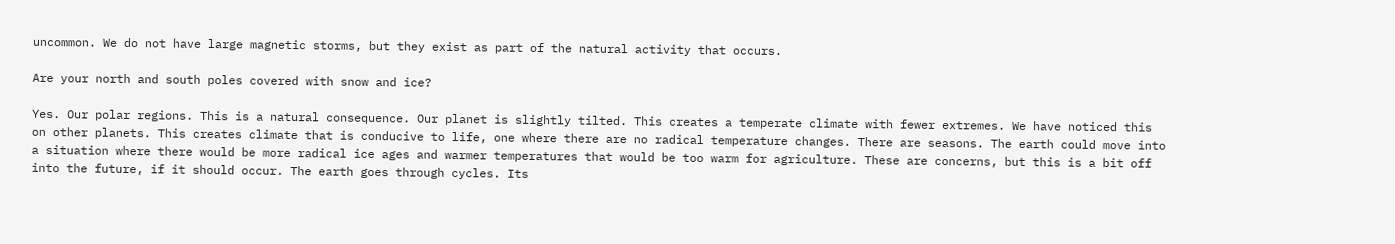uncommon. We do not have large magnetic storms, but they exist as part of the natural activity that occurs.

Are your north and south poles covered with snow and ice?

Yes. Our polar regions. This is a natural consequence. Our planet is slightly tilted. This creates a temperate climate with fewer extremes. We have noticed this on other planets. This creates climate that is conducive to life, one where there are no radical temperature changes. There are seasons. The earth could move into a situation where there would be more radical ice ages and warmer temperatures that would be too warm for agriculture. These are concerns, but this is a bit off into the future, if it should occur. The earth goes through cycles. Its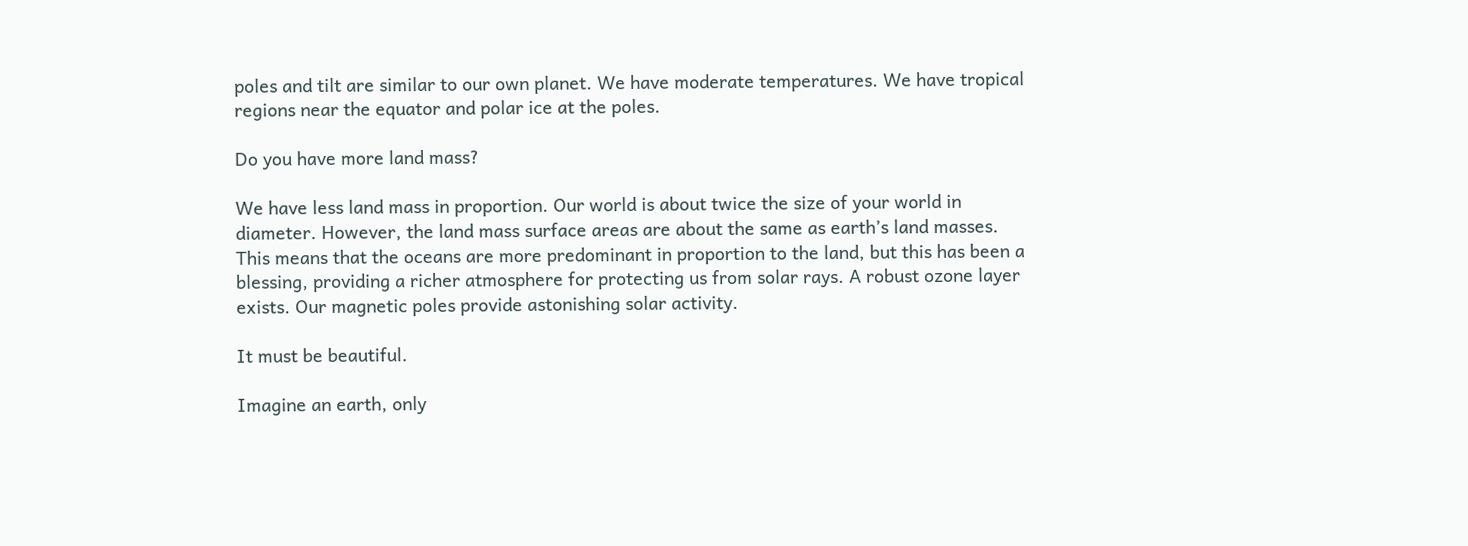poles and tilt are similar to our own planet. We have moderate temperatures. We have tropical regions near the equator and polar ice at the poles.

Do you have more land mass?

We have less land mass in proportion. Our world is about twice the size of your world in diameter. However, the land mass surface areas are about the same as earth’s land masses. This means that the oceans are more predominant in proportion to the land, but this has been a blessing, providing a richer atmosphere for protecting us from solar rays. A robust ozone layer exists. Our magnetic poles provide astonishing solar activity.

It must be beautiful.

Imagine an earth, only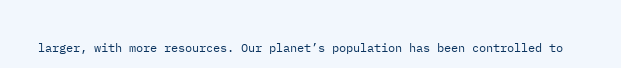larger, with more resources. Our planet’s population has been controlled to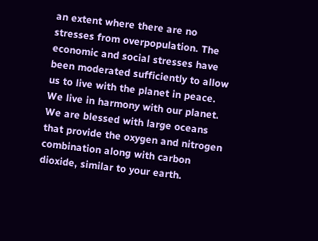an extent where there are no stresses from overpopulation. The economic and social stresses have been moderated sufficiently to allow us to live with the planet in peace. We live in harmony with our planet. We are blessed with large oceans that provide the oxygen and nitrogen combination along with carbon dioxide, similar to your earth.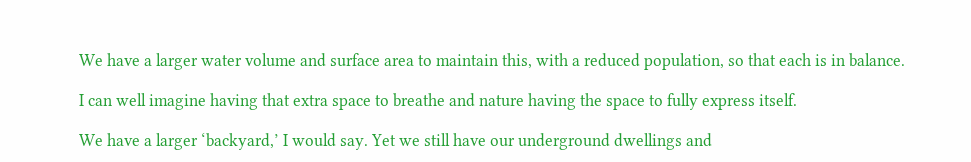We have a larger water volume and surface area to maintain this, with a reduced population, so that each is in balance.

I can well imagine having that extra space to breathe and nature having the space to fully express itself.

We have a larger ‘backyard,’ I would say. Yet we still have our underground dwellings and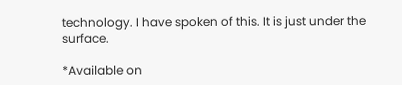technology. I have spoken of this. It is just under the surface.

*Available on